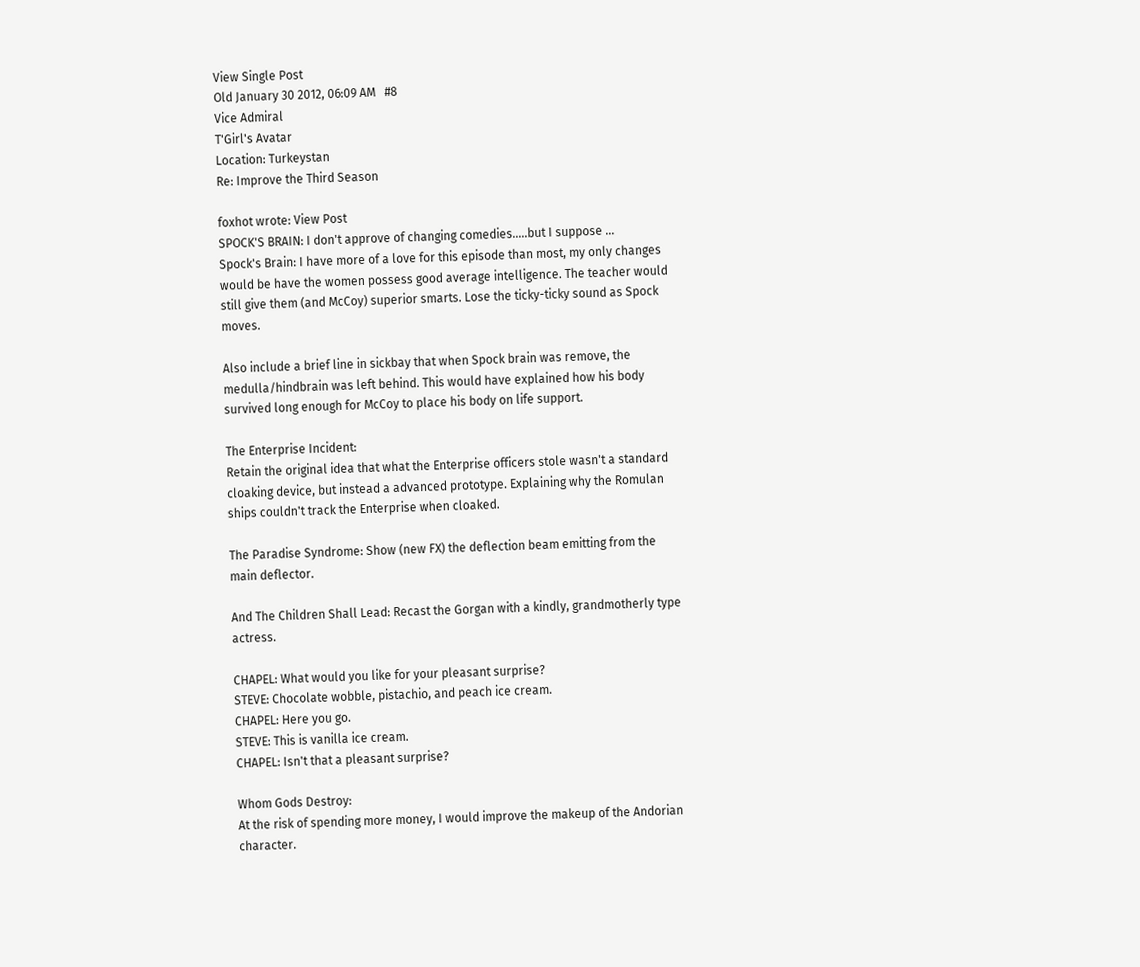View Single Post
Old January 30 2012, 06:09 AM   #8
Vice Admiral
T'Girl's Avatar
Location: Turkeystan
Re: Improve the Third Season

foxhot wrote: View Post
SPOCK'S BRAIN: I don't approve of changing comedies.....but I suppose ...
Spock's Brain: I have more of a love for this episode than most, my only changes would be have the women possess good average intelligence. The teacher would still give them (and McCoy) superior smarts. Lose the ticky-ticky sound as Spock moves.

Also include a brief line in sickbay that when Spock brain was remove, the medulla/hindbrain was left behind. This would have explained how his body survived long enough for McCoy to place his body on life support.

The Enterprise Incident:
Retain the original idea that what the Enterprise officers stole wasn't a standard cloaking device, but instead a advanced prototype. Explaining why the Romulan ships couldn't track the Enterprise when cloaked.

The Paradise Syndrome: Show (new FX) the deflection beam emitting from the main deflector.

And The Children Shall Lead: Recast the Gorgan with a kindly, grandmotherly type actress.

CHAPEL: What would you like for your pleasant surprise?
STEVE: Chocolate wobble, pistachio, and peach ice cream.
CHAPEL: Here you go.
STEVE: This is vanilla ice cream.
CHAPEL: Isn't that a pleasant surprise?

Whom Gods Destroy:
At the risk of spending more money, I would improve the makeup of the Andorian character.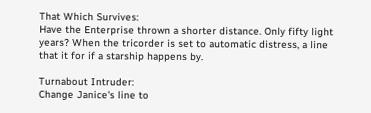That Which Survives:
Have the Enterprise thrown a shorter distance. Only fifty light years? When the tricorder is set to automatic distress, a line that it for if a starship happens by.

Turnabout Intruder:
Change Janice's line to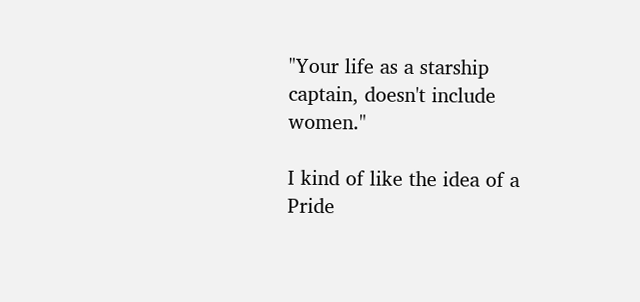"Your life as a starship captain, doesn't include women."

I kind of like the idea of a Pride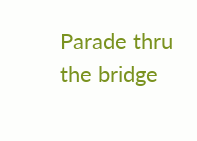Parade thru the bridge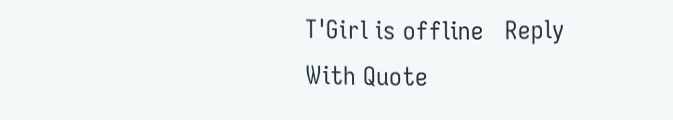T'Girl is offline   Reply With Quote